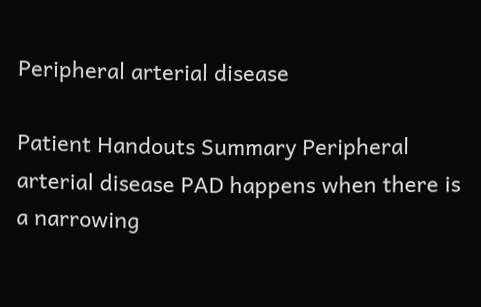Peripheral arterial disease

Patient Handouts Summary Peripheral arterial disease PAD happens when there is a narrowing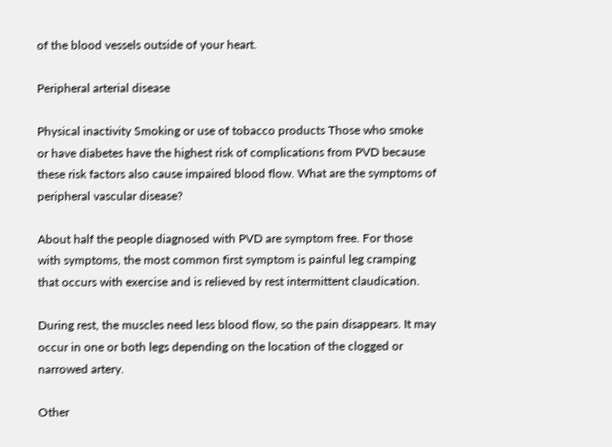of the blood vessels outside of your heart.

Peripheral arterial disease

Physical inactivity Smoking or use of tobacco products Those who smoke or have diabetes have the highest risk of complications from PVD because these risk factors also cause impaired blood flow. What are the symptoms of peripheral vascular disease?

About half the people diagnosed with PVD are symptom free. For those with symptoms, the most common first symptom is painful leg cramping that occurs with exercise and is relieved by rest intermittent claudication.

During rest, the muscles need less blood flow, so the pain disappears. It may occur in one or both legs depending on the location of the clogged or narrowed artery.

Other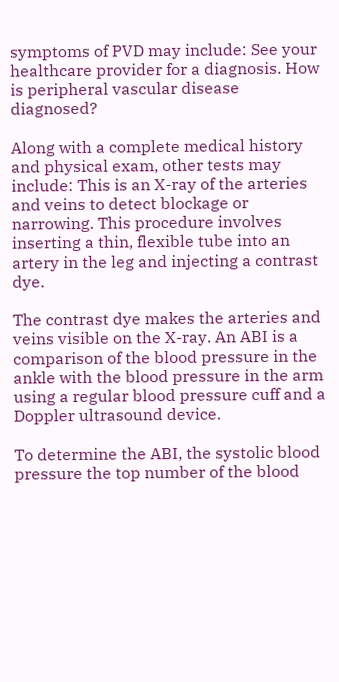symptoms of PVD may include: See your healthcare provider for a diagnosis. How is peripheral vascular disease diagnosed?

Along with a complete medical history and physical exam, other tests may include: This is an X-ray of the arteries and veins to detect blockage or narrowing. This procedure involves inserting a thin, flexible tube into an artery in the leg and injecting a contrast dye.

The contrast dye makes the arteries and veins visible on the X-ray. An ABI is a comparison of the blood pressure in the ankle with the blood pressure in the arm using a regular blood pressure cuff and a Doppler ultrasound device.

To determine the ABI, the systolic blood pressure the top number of the blood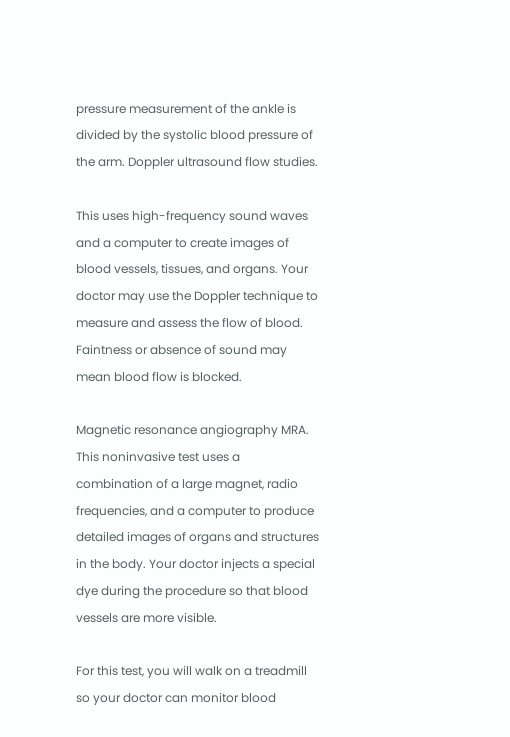pressure measurement of the ankle is divided by the systolic blood pressure of the arm. Doppler ultrasound flow studies.

This uses high-frequency sound waves and a computer to create images of blood vessels, tissues, and organs. Your doctor may use the Doppler technique to measure and assess the flow of blood. Faintness or absence of sound may mean blood flow is blocked.

Magnetic resonance angiography MRA. This noninvasive test uses a combination of a large magnet, radio frequencies, and a computer to produce detailed images of organs and structures in the body. Your doctor injects a special dye during the procedure so that blood vessels are more visible.

For this test, you will walk on a treadmill so your doctor can monitor blood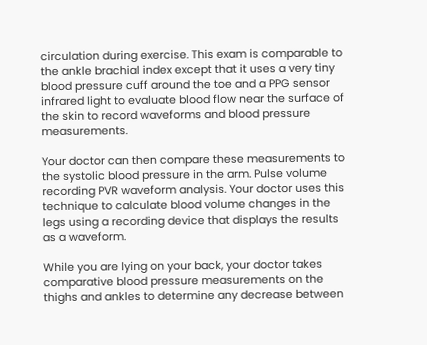circulation during exercise. This exam is comparable to the ankle brachial index except that it uses a very tiny blood pressure cuff around the toe and a PPG sensor infrared light to evaluate blood flow near the surface of the skin to record waveforms and blood pressure measurements.

Your doctor can then compare these measurements to the systolic blood pressure in the arm. Pulse volume recording PVR waveform analysis. Your doctor uses this technique to calculate blood volume changes in the legs using a recording device that displays the results as a waveform.

While you are lying on your back, your doctor takes comparative blood pressure measurements on the thighs and ankles to determine any decrease between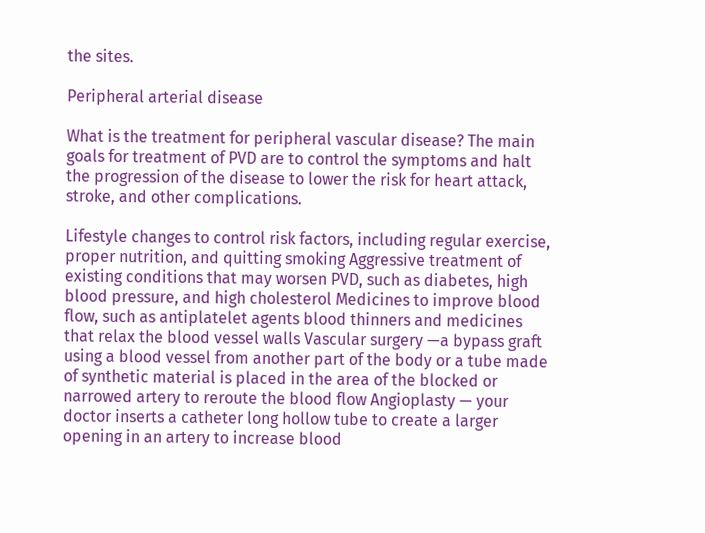the sites.

Peripheral arterial disease

What is the treatment for peripheral vascular disease? The main goals for treatment of PVD are to control the symptoms and halt the progression of the disease to lower the risk for heart attack, stroke, and other complications.

Lifestyle changes to control risk factors, including regular exercise, proper nutrition, and quitting smoking Aggressive treatment of existing conditions that may worsen PVD, such as diabetes, high blood pressure, and high cholesterol Medicines to improve blood flow, such as antiplatelet agents blood thinners and medicines that relax the blood vessel walls Vascular surgery —a bypass graft using a blood vessel from another part of the body or a tube made of synthetic material is placed in the area of the blocked or narrowed artery to reroute the blood flow Angioplasty — your doctor inserts a catheter long hollow tube to create a larger opening in an artery to increase blood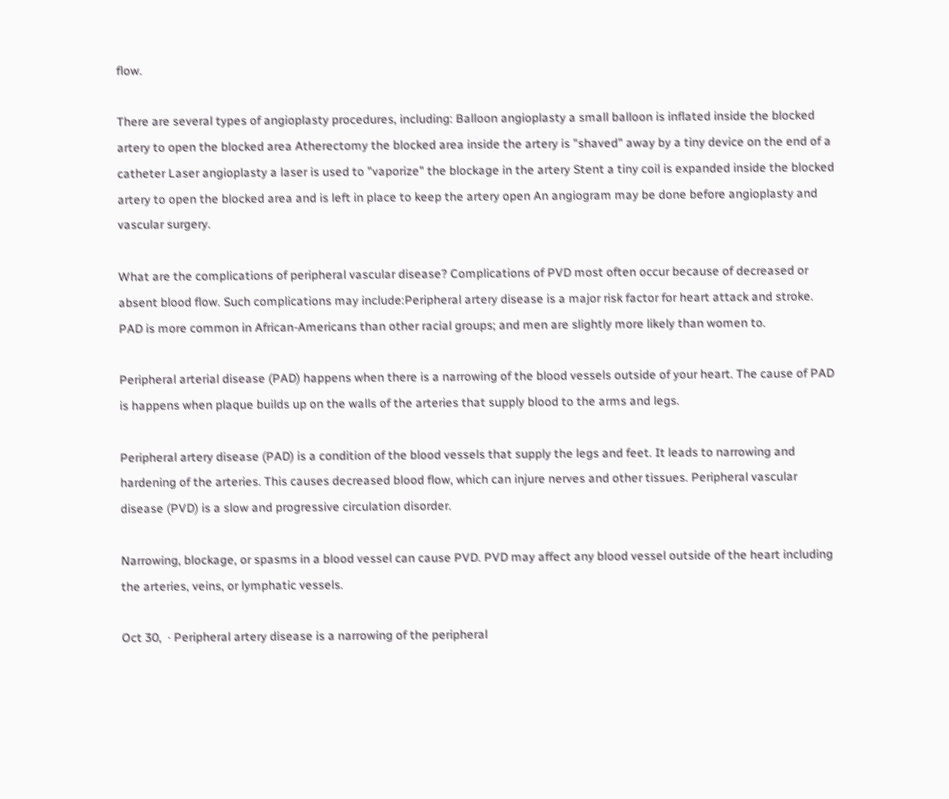flow.

There are several types of angioplasty procedures, including: Balloon angioplasty a small balloon is inflated inside the blocked artery to open the blocked area Atherectomy the blocked area inside the artery is "shaved" away by a tiny device on the end of a catheter Laser angioplasty a laser is used to "vaporize" the blockage in the artery Stent a tiny coil is expanded inside the blocked artery to open the blocked area and is left in place to keep the artery open An angiogram may be done before angioplasty and vascular surgery.

What are the complications of peripheral vascular disease? Complications of PVD most often occur because of decreased or absent blood flow. Such complications may include:Peripheral artery disease is a major risk factor for heart attack and stroke. PAD is more common in African-Americans than other racial groups; and men are slightly more likely than women to.

Peripheral arterial disease (PAD) happens when there is a narrowing of the blood vessels outside of your heart. The cause of PAD is happens when plaque builds up on the walls of the arteries that supply blood to the arms and legs.

Peripheral artery disease (PAD) is a condition of the blood vessels that supply the legs and feet. It leads to narrowing and hardening of the arteries. This causes decreased blood flow, which can injure nerves and other tissues. Peripheral vascular disease (PVD) is a slow and progressive circulation disorder.

Narrowing, blockage, or spasms in a blood vessel can cause PVD. PVD may affect any blood vessel outside of the heart including the arteries, veins, or lymphatic vessels.

Oct 30,  · Peripheral artery disease is a narrowing of the peripheral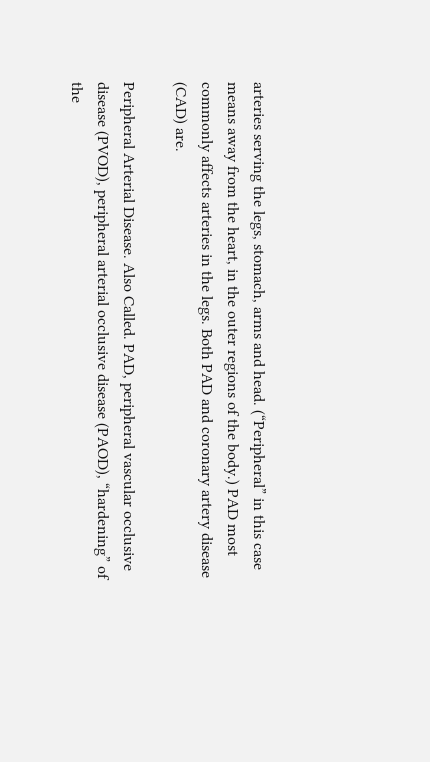arteries serving the legs, stomach, arms and head. (“Peripheral” in this case means away from the heart, in the outer regions of the body.) PAD most commonly affects arteries in the legs. Both PAD and coronary artery disease (CAD) are.

Peripheral Arterial Disease. Also Called. PAD, peripheral vascular occlusive disease (PVOD), peripheral arterial occlusive disease (PAOD), “hardening” of the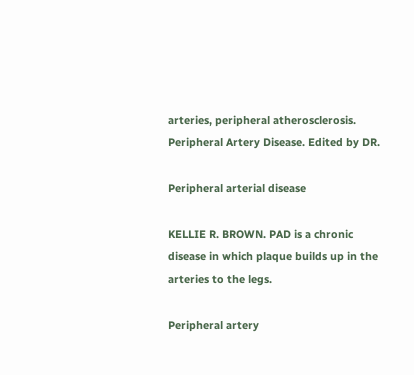arteries, peripheral atherosclerosis. Peripheral Artery Disease. Edited by DR.

Peripheral arterial disease

KELLIE R. BROWN. PAD is a chronic disease in which plaque builds up in the arteries to the legs.

Peripheral artery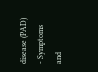disease (PAD) - Symptoms and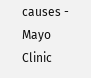causes - Mayo Clinic